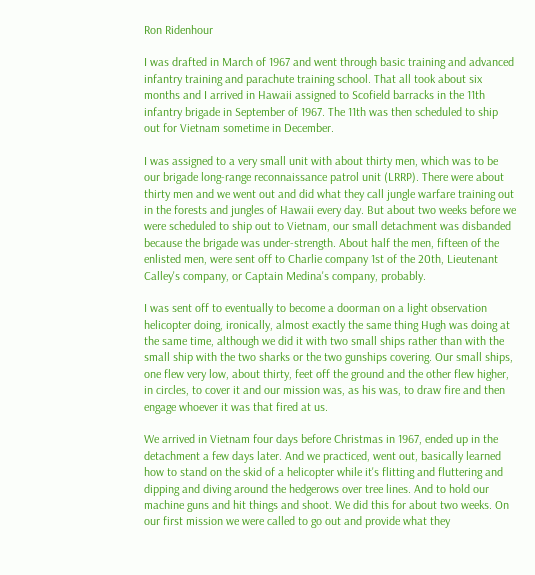Ron Ridenhour

I was drafted in March of 1967 and went through basic training and advanced infantry training and parachute training school. That all took about six months and I arrived in Hawaii assigned to Scofield barracks in the 11th infantry brigade in September of 1967. The 11th was then scheduled to ship out for Vietnam sometime in December.

I was assigned to a very small unit with about thirty men, which was to be our brigade long-range reconnaissance patrol unit (LRRP). There were about thirty men and we went out and did what they call jungle warfare training out in the forests and jungles of Hawaii every day. But about two weeks before we were scheduled to ship out to Vietnam, our small detachment was disbanded because the brigade was under-strength. About half the men, fifteen of the enlisted men, were sent off to Charlie company 1st of the 20th, Lieutenant Calley's company, or Captain Medina's company, probably.

I was sent off to eventually to become a doorman on a light observation helicopter doing, ironically, almost exactly the same thing Hugh was doing at the same time, although we did it with two small ships rather than with the small ship with the two sharks or the two gunships covering. Our small ships, one flew very low, about thirty, feet off the ground and the other flew higher, in circles, to cover it and our mission was, as his was, to draw fire and then engage whoever it was that fired at us.

We arrived in Vietnam four days before Christmas in 1967, ended up in the detachment a few days later. And we practiced, went out, basically learned how to stand on the skid of a helicopter while it's flitting and fluttering and dipping and diving around the hedgerows over tree lines. And to hold our machine guns and hit things and shoot. We did this for about two weeks. On our first mission we were called to go out and provide what they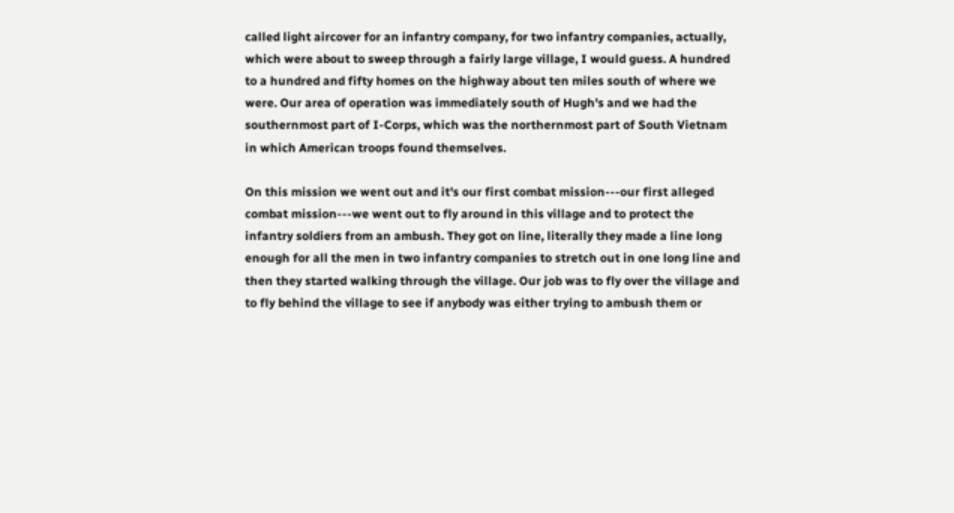called light aircover for an infantry company, for two infantry companies, actually, which were about to sweep through a fairly large village, I would guess. A hundred to a hundred and fifty homes on the highway about ten miles south of where we were. Our area of operation was immediately south of Hugh's and we had the southernmost part of I-Corps, which was the northernmost part of South Vietnam in which American troops found themselves.

On this mission we went out and it's our first combat mission---our first alleged combat mission---we went out to fly around in this village and to protect the infantry soldiers from an ambush. They got on line, literally they made a line long enough for all the men in two infantry companies to stretch out in one long line and then they started walking through the village. Our job was to fly over the village and to fly behind the village to see if anybody was either trying to ambush them or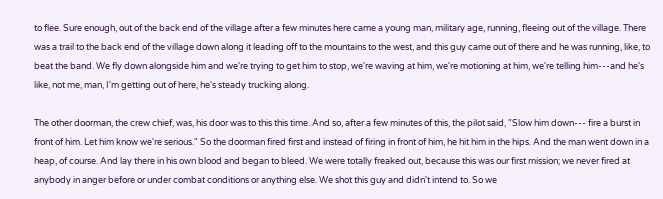to flee. Sure enough, out of the back end of the village after a few minutes here came a young man, military age, running, fleeing out of the village. There was a trail to the back end of the village down along it leading off to the mountains to the west, and this guy came out of there and he was running, like, to beat the band. We fly down alongside him and we're trying to get him to stop, we're waving at him, we're motioning at him, we're telling him---and he's like, not me, man, I'm getting out of here, he's steady trucking along.

The other doorman, the crew chief, was, his door was to this this time. And so, after a few minutes of this, the pilot said, "Slow him down--- fire a burst in front of him. Let him know we're serious." So the doorman fired first and instead of firing in front of him, he hit him in the hips. And the man went down in a heap, of course. And lay there in his own blood and began to bleed. We were totally freaked out, because this was our first mission; we never fired at anybody in anger before or under combat conditions or anything else. We shot this guy and didn't intend to. So we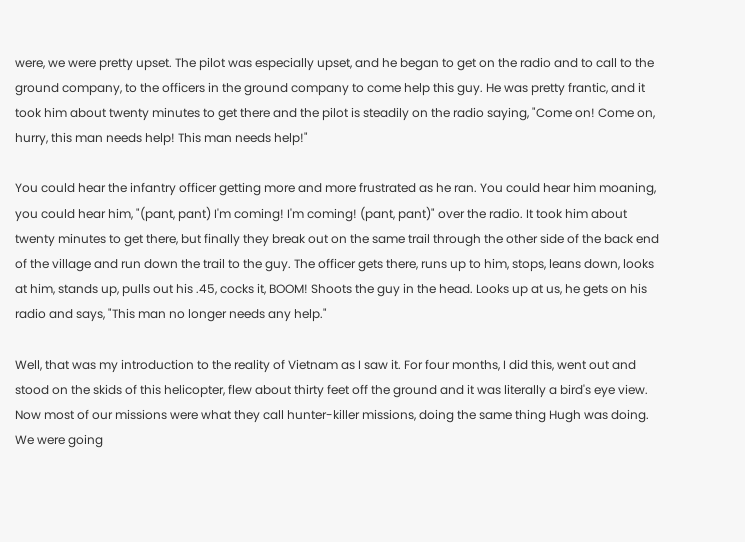were, we were pretty upset. The pilot was especially upset, and he began to get on the radio and to call to the ground company, to the officers in the ground company to come help this guy. He was pretty frantic, and it took him about twenty minutes to get there and the pilot is steadily on the radio saying, "Come on! Come on, hurry, this man needs help! This man needs help!"

You could hear the infantry officer getting more and more frustrated as he ran. You could hear him moaning, you could hear him, "(pant, pant) I'm coming! I'm coming! (pant, pant)" over the radio. It took him about twenty minutes to get there, but finally they break out on the same trail through the other side of the back end of the village and run down the trail to the guy. The officer gets there, runs up to him, stops, leans down, looks at him, stands up, pulls out his .45, cocks it, BOOM! Shoots the guy in the head. Looks up at us, he gets on his radio and says, "This man no longer needs any help."

Well, that was my introduction to the reality of Vietnam as I saw it. For four months, I did this, went out and stood on the skids of this helicopter, flew about thirty feet off the ground and it was literally a bird's eye view. Now most of our missions were what they call hunter-killer missions, doing the same thing Hugh was doing. We were going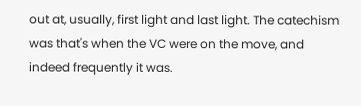out at, usually, first light and last light. The catechism was that's when the VC were on the move, and indeed frequently it was.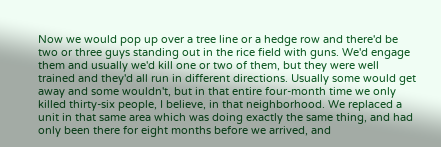Now we would pop up over a tree line or a hedge row and there'd be two or three guys standing out in the rice field with guns. We'd engage them and usually we'd kill one or two of them, but they were well trained and they'd all run in different directions. Usually some would get away and some wouldn't, but in that entire four-month time we only killed thirty-six people, I believe, in that neighborhood. We replaced a unit in that same area which was doing exactly the same thing, and had only been there for eight months before we arrived, and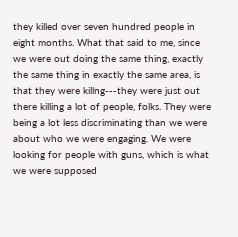they killed over seven hundred people in eight months. What that said to me, since we were out doing the same thing, exactly the same thing in exactly the same area, is that they were killng---they were just out there killing a lot of people, folks. They were being a lot less discriminating than we were about who we were engaging. We were looking for people with guns, which is what we were supposed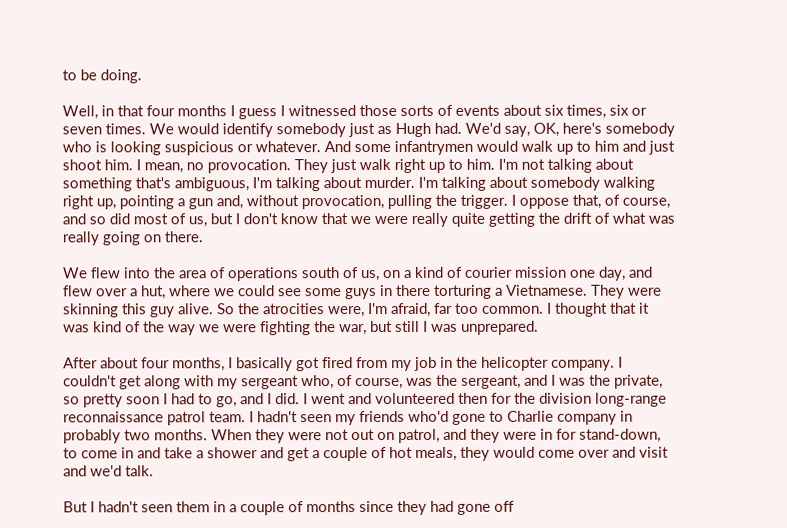to be doing.

Well, in that four months I guess I witnessed those sorts of events about six times, six or seven times. We would identify somebody just as Hugh had. We'd say, OK, here's somebody who is looking suspicious or whatever. And some infantrymen would walk up to him and just shoot him. I mean, no provocation. They just walk right up to him. I'm not talking about something that's ambiguous, I'm talking about murder. I'm talking about somebody walking right up, pointing a gun and, without provocation, pulling the trigger. I oppose that, of course, and so did most of us, but I don't know that we were really quite getting the drift of what was really going on there.

We flew into the area of operations south of us, on a kind of courier mission one day, and flew over a hut, where we could see some guys in there torturing a Vietnamese. They were skinning this guy alive. So the atrocities were, I'm afraid, far too common. I thought that it was kind of the way we were fighting the war, but still I was unprepared.

After about four months, I basically got fired from my job in the helicopter company. I couldn't get along with my sergeant who, of course, was the sergeant, and I was the private, so pretty soon I had to go, and I did. I went and volunteered then for the division long-range reconnaissance patrol team. I hadn't seen my friends who'd gone to Charlie company in probably two months. When they were not out on patrol, and they were in for stand-down, to come in and take a shower and get a couple of hot meals, they would come over and visit and we'd talk.

But I hadn't seen them in a couple of months since they had gone off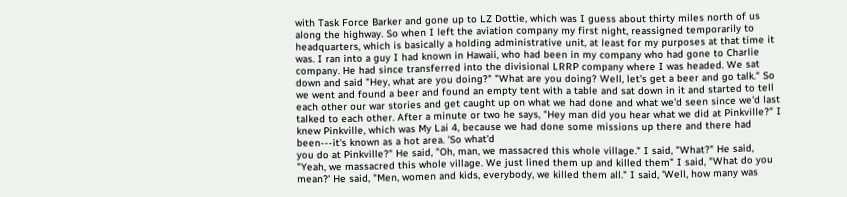with Task Force Barker and gone up to LZ Dottie, which was I guess about thirty miles north of us along the highway. So when I left the aviation company my first night, reassigned temporarily to headquarters, which is basically a holding administrative unit, at least for my purposes at that time it was. I ran into a guy I had known in Hawaii, who had been in my company who had gone to Charlie company. He had since transferred into the divisional LRRP company where I was headed. We sat down and said "Hey, what are you doing?" "What are you doing? Well, let's get a beer and go talk." So we went and found a beer and found an empty tent with a table and sat down in it and started to tell each other our war stories and get caught up on what we had done and what we'd seen since we'd last talked to each other. After a minute or two he says, "Hey man did you hear what we did at Pinkville?" I knew Pinkville, which was My Lai 4, because we had done some missions up there and there had been---it's known as a hot area. 'So what'd
you do at Pinkville?" He said, "Oh, man, we massacred this whole village." I said, "What?" He said, "Yeah, we massacred this whole village. We just lined them up and killed them" I said, "What do you mean?' He said, "Men, women and kids, everybody, we killed them all." I said, 'Well, how many was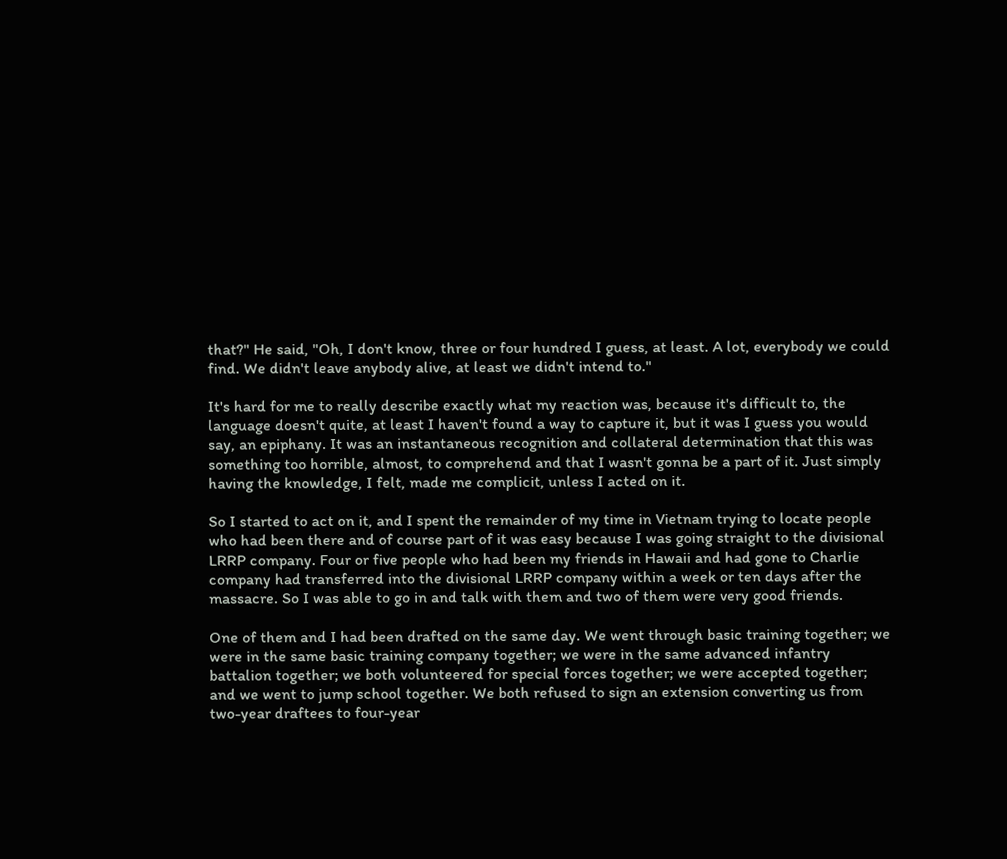that?" He said, "Oh, I don't know, three or four hundred I guess, at least. A lot, everybody we could find. We didn't leave anybody alive, at least we didn't intend to."

It's hard for me to really describe exactly what my reaction was, because it's difficult to, the language doesn't quite, at least I haven't found a way to capture it, but it was I guess you would say, an epiphany. It was an instantaneous recognition and collateral determination that this was something too horrible, almost, to comprehend and that I wasn't gonna be a part of it. Just simply having the knowledge, I felt, made me complicit, unless I acted on it.

So I started to act on it, and I spent the remainder of my time in Vietnam trying to locate people who had been there and of course part of it was easy because I was going straight to the divisional LRRP company. Four or five people who had been my friends in Hawaii and had gone to Charlie company had transferred into the divisional LRRP company within a week or ten days after the massacre. So I was able to go in and talk with them and two of them were very good friends.

One of them and I had been drafted on the same day. We went through basic training together; we were in the same basic training company together; we were in the same advanced infantry battalion together; we both volunteered for special forces together; we were accepted together; and we went to jump school together. We both refused to sign an extension converting us from two-year draftees to four-year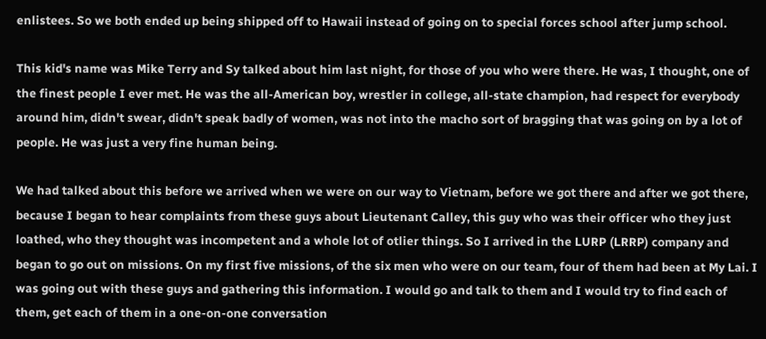enlistees. So we both ended up being shipped off to Hawaii instead of going on to special forces school after jump school.

This kid's name was Mike Terry and Sy talked about him last night, for those of you who were there. He was, I thought, one of the finest people I ever met. He was the all-American boy, wrestler in college, all-state champion, had respect for everybody around him, didn't swear, didn't speak badly of women, was not into the macho sort of bragging that was going on by a lot of people. He was just a very fine human being.

We had talked about this before we arrived when we were on our way to Vietnam, before we got there and after we got there, because I began to hear complaints from these guys about Lieutenant Calley, this guy who was their officer who they just loathed, who they thought was incompetent and a whole lot of otlier things. So I arrived in the LURP (LRRP) company and began to go out on missions. On my first five missions, of the six men who were on our team, four of them had been at My Lai. I was going out with these guys and gathering this information. I would go and talk to them and I would try to find each of them, get each of them in a one-on-one conversation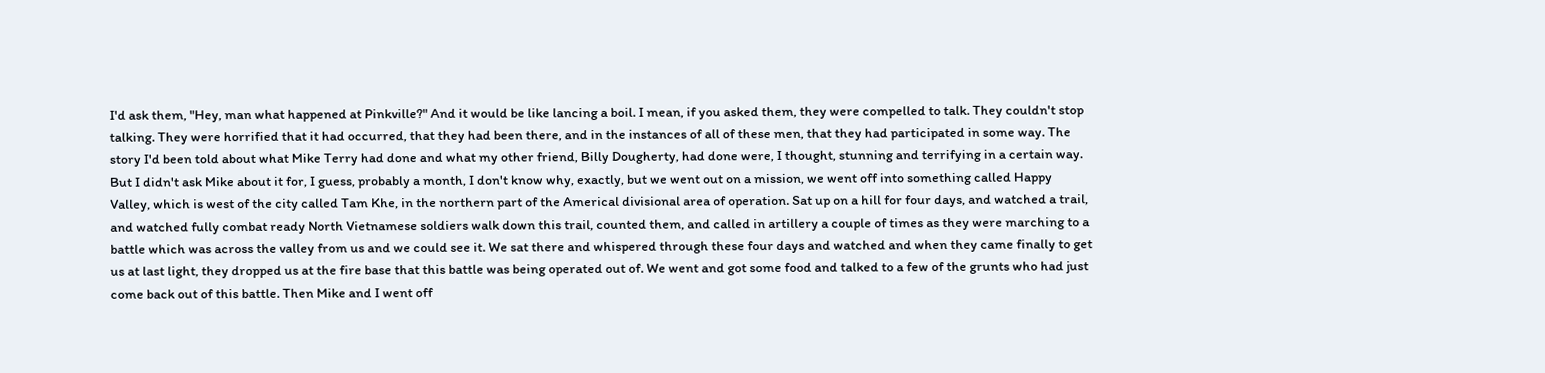I'd ask them, "Hey, man what happened at Pinkville?" And it would be like lancing a boil. I mean, if you asked them, they were compelled to talk. They couldn't stop talking. They were horrified that it had occurred, that they had been there, and in the instances of all of these men, that they had participated in some way. The story I'd been told about what Mike Terry had done and what my other friend, Billy Dougherty, had done were, I thought, stunning and terrifying in a certain way. But I didn't ask Mike about it for, I guess, probably a month, I don't know why, exactly, but we went out on a mission, we went off into something called Happy Valley, which is west of the city called Tam Khe, in the northern part of the Americal divisional area of operation. Sat up on a hill for four days, and watched a trail, and watched fully combat ready North Vietnamese soldiers walk down this trail, counted them, and called in artillery a couple of times as they were marching to a battle which was across the valley from us and we could see it. We sat there and whispered through these four days and watched and when they came finally to get us at last light, they dropped us at the fire base that this battle was being operated out of. We went and got some food and talked to a few of the grunts who had just come back out of this battle. Then Mike and I went off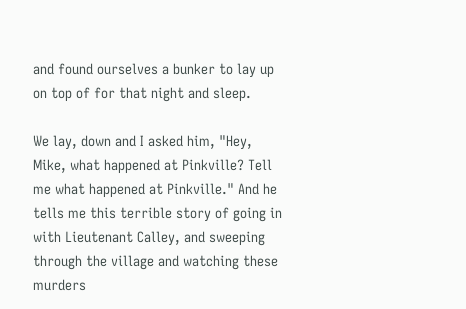and found ourselves a bunker to lay up on top of for that night and sleep.

We lay, down and I asked him, "Hey, Mike, what happened at Pinkville? Tell me what happened at Pinkville." And he tells me this terrible story of going in with Lieutenant Calley, and sweeping through the village and watching these murders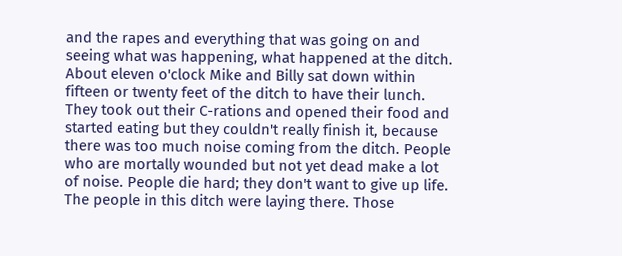and the rapes and everything that was going on and seeing what was happening, what happened at the ditch. About eleven o'clock Mike and Billy sat down within fifteen or twenty feet of the ditch to have their lunch. They took out their C-rations and opened their food and started eating but they couldn't really finish it, because there was too much noise coming from the ditch. People who are mortally wounded but not yet dead make a lot of noise. People die hard; they don't want to give up life. The people in this ditch were laying there. Those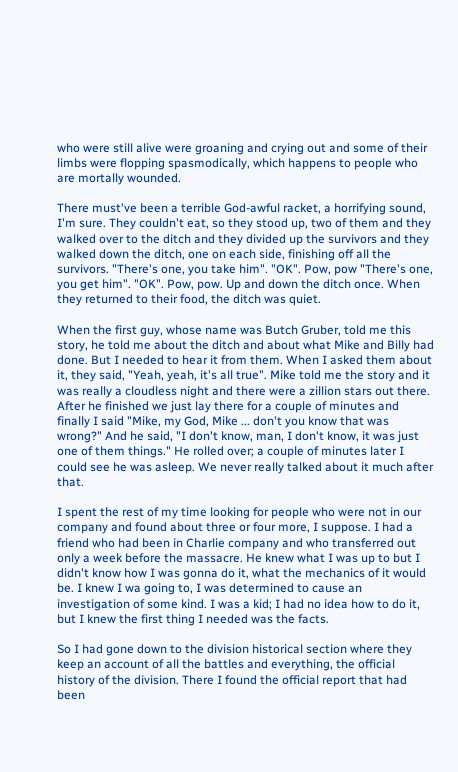who were still alive were groaning and crying out and some of their limbs were flopping spasmodically, which happens to people who are mortally wounded.

There must've been a terrible God-awful racket, a horrifying sound, I'm sure. They couldn't eat, so they stood up, two of them and they walked over to the ditch and they divided up the survivors and they walked down the ditch, one on each side, finishing off all the survivors. "There's one, you take him". "OK". Pow, pow "There's one, you get him". "OK". Pow, pow. Up and down the ditch once. When they returned to their food, the ditch was quiet.

When the first guy, whose name was Butch Gruber, told me this story, he told me about the ditch and about what Mike and Billy had done. But I needed to hear it from them. When I asked them about it, they said, "Yeah, yeah, it's all true". Mike told me the story and it was really a cloudless night and there were a zillion stars out there. After he finished we just lay there for a couple of minutes and finally I said "Mike, my God, Mike ... don't you know that was wrong?" And he said, "I don't know, man, I don't know, it was just one of them things." He rolled over; a couple of minutes later I could see he was asleep. We never really talked about it much after that.

I spent the rest of my time looking for people who were not in our company and found about three or four more, I suppose. I had a friend who had been in Charlie company and who transferred out only a week before the massacre. He knew what I was up to but I didn't know how I was gonna do it, what the mechanics of it would be. I knew I wa going to, I was determined to cause an investigation of some kind. I was a kid; I had no idea how to do it, but I knew the first thing I needed was the facts.

So I had gone down to the division historical section where they keep an account of all the battles and everything, the official history of the division. There I found the official report that had been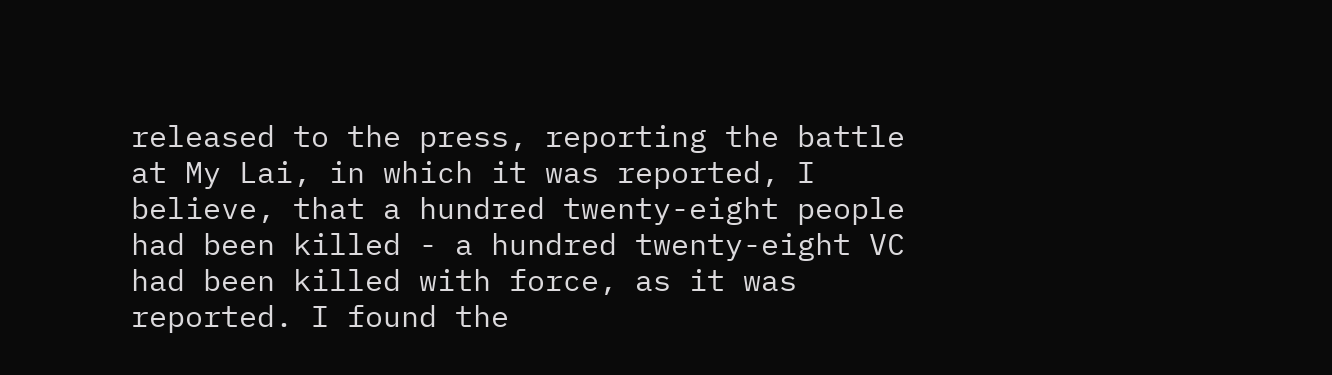released to the press, reporting the battle at My Lai, in which it was reported, I believe, that a hundred twenty-eight people had been killed - a hundred twenty-eight VC had been killed with force, as it was reported. I found the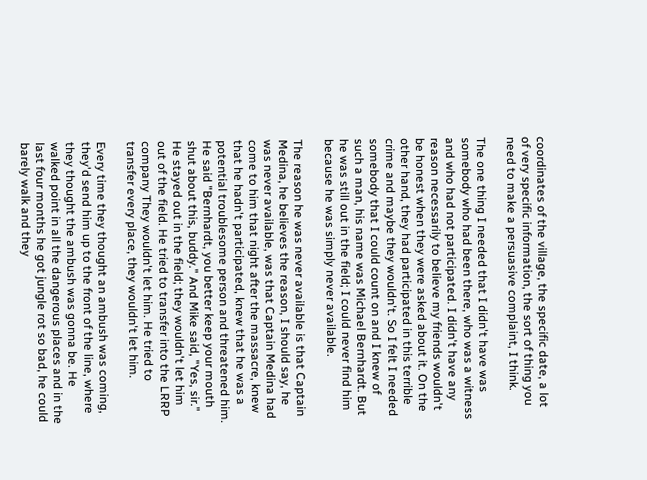coordinates of the village, the specific date, a lot of very specific information, the sort of thing you need to make a persuasive complaint, I think.

The one thing I needed that I didn't have was somebody who had been there, who was a witness and who had not participated. I didn't have any reason necessarily to believe my friends wouldn't be honest when they were asked about it. On the other hand, they had participated in this terrible crime and maybe they wouldn't. So I felt I needed somebody that I could count on and I knew of such a man, his name was Michael Bernhardt. But he was still out in the field; I could never find him because he was simply never available.

The reason he was never available is that Captain Medina, he believes the reason, I should say, he was never available, was that Captain Medina had come to him that night after the massacre, knew that he hadn't participated, knew that he was a potential troublesome person and threatened him. He said "Bernhardt, you better keep your mouth shut about this, buddy." And Mike said, "Yes, sir." He stayed out in the field; they wouldn't let him out of the field. He tried to transfer into the LRRP company They wouldn't let him. He tried to transfer every place, they wouldn't let him.

Every time they thought an ambush was coming, they'd send him up to the front of the line, where they thought the ambush was gonna be. He walked point in all the dangerous places and in the last four months he got jungle rot so bad, he could barely walk and they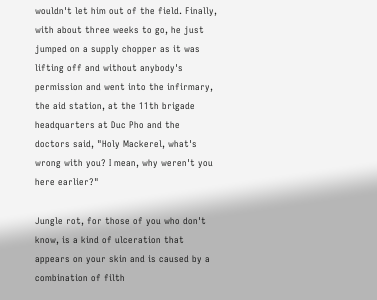wouldn't let him out of the field. Finally, with about three weeks to go, he just jumped on a supply chopper as it was lifting off and without anybody's permission and went into the infirmary, the aid station, at the 11th brigade headquarters at Duc Pho and the doctors said, "Holy Mackerel, what's wrong with you? I mean, why weren't you here earlier?"

Jungle rot, for those of you who don't know, is a kind of ulceration that appears on your skin and is caused by a combination of filth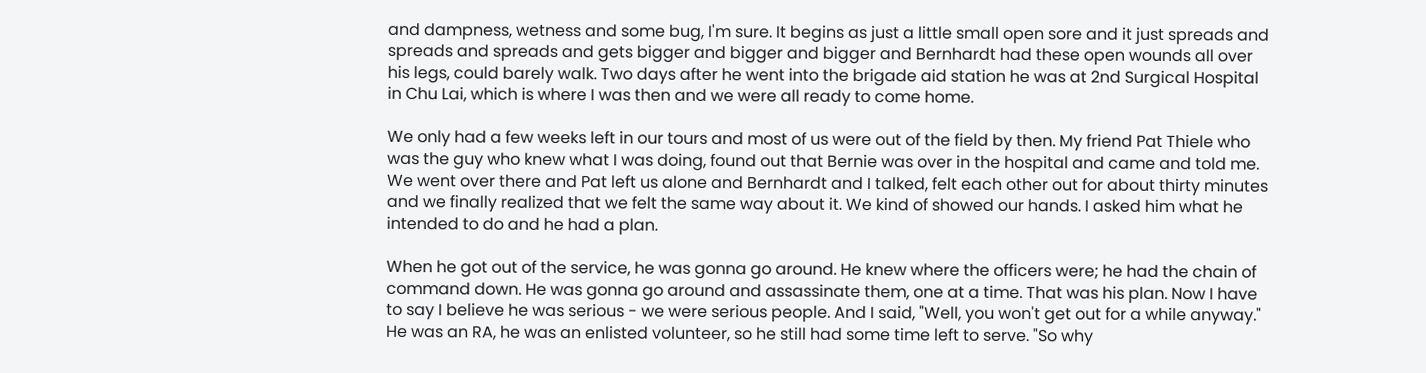and dampness, wetness and some bug, I'm sure. It begins as just a little small open sore and it just spreads and spreads and spreads and gets bigger and bigger and bigger and Bernhardt had these open wounds all over his legs, could barely walk. Two days after he went into the brigade aid station he was at 2nd Surgical Hospital in Chu Lai, which is where I was then and we were all ready to come home.

We only had a few weeks left in our tours and most of us were out of the field by then. My friend Pat Thiele who was the guy who knew what I was doing, found out that Bernie was over in the hospital and came and told me. We went over there and Pat left us alone and Bernhardt and I talked, felt each other out for about thirty minutes and we finally realized that we felt the same way about it. We kind of showed our hands. I asked him what he intended to do and he had a plan.

When he got out of the service, he was gonna go around. He knew where the officers were; he had the chain of command down. He was gonna go around and assassinate them, one at a time. That was his plan. Now I have to say I believe he was serious - we were serious people. And I said, "Well, you won't get out for a while anyway." He was an RA, he was an enlisted volunteer, so he still had some time left to serve. "So why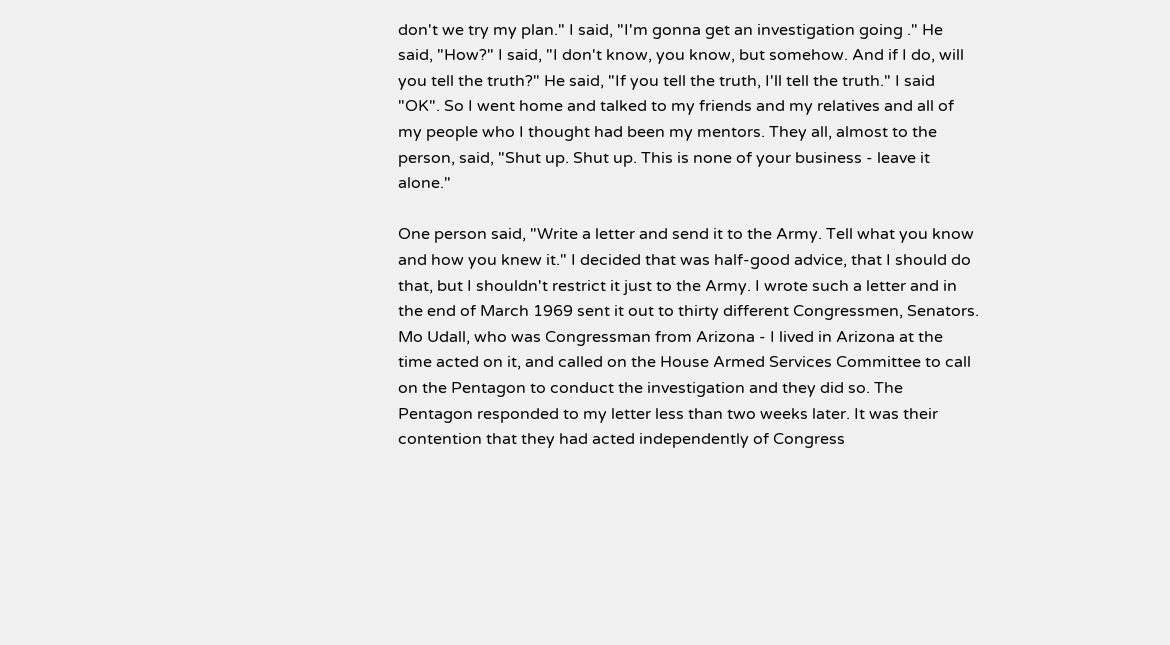don't we try my plan." I said, "I'm gonna get an investigation going ." He said, "How?" I said, "I don't know, you know, but somehow. And if I do, will you tell the truth?" He said, "If you tell the truth, I'll tell the truth." I said "OK". So I went home and talked to my friends and my relatives and all of my people who I thought had been my mentors. They all, almost to the person, said, "Shut up. Shut up. This is none of your business - leave it alone."

One person said, "Write a letter and send it to the Army. Tell what you know and how you knew it." I decided that was half-good advice, that I should do that, but I shouldn't restrict it just to the Army. I wrote such a letter and in the end of March 1969 sent it out to thirty different Congressmen, Senators. Mo Udall, who was Congressman from Arizona - I lived in Arizona at the time acted on it, and called on the House Armed Services Committee to call on the Pentagon to conduct the investigation and they did so. The Pentagon responded to my letter less than two weeks later. It was their contention that they had acted independently of Congress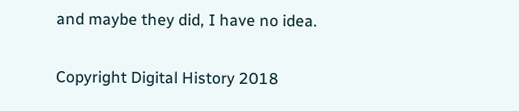and maybe they did, I have no idea.

Copyright Digital History 2018